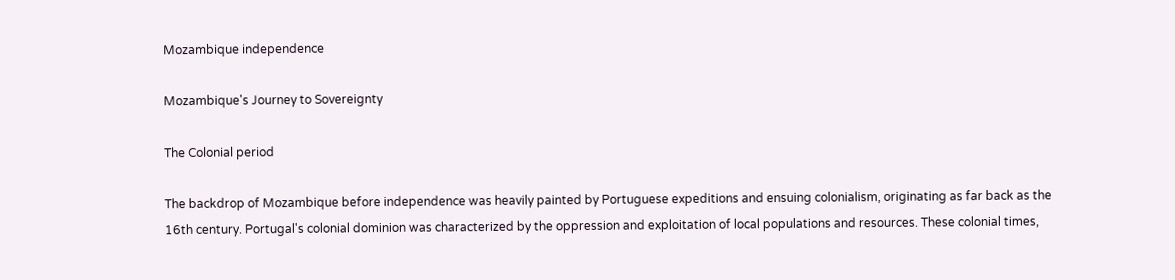Mozambique independence

Mozambique's Journey to Sovereignty

The Colonial period

The backdrop of Mozambique before independence was heavily painted by Portuguese expeditions and ensuing colonialism, originating as far back as the 16th century. Portugal's colonial dominion was characterized by the oppression and exploitation of local populations and resources. These colonial times,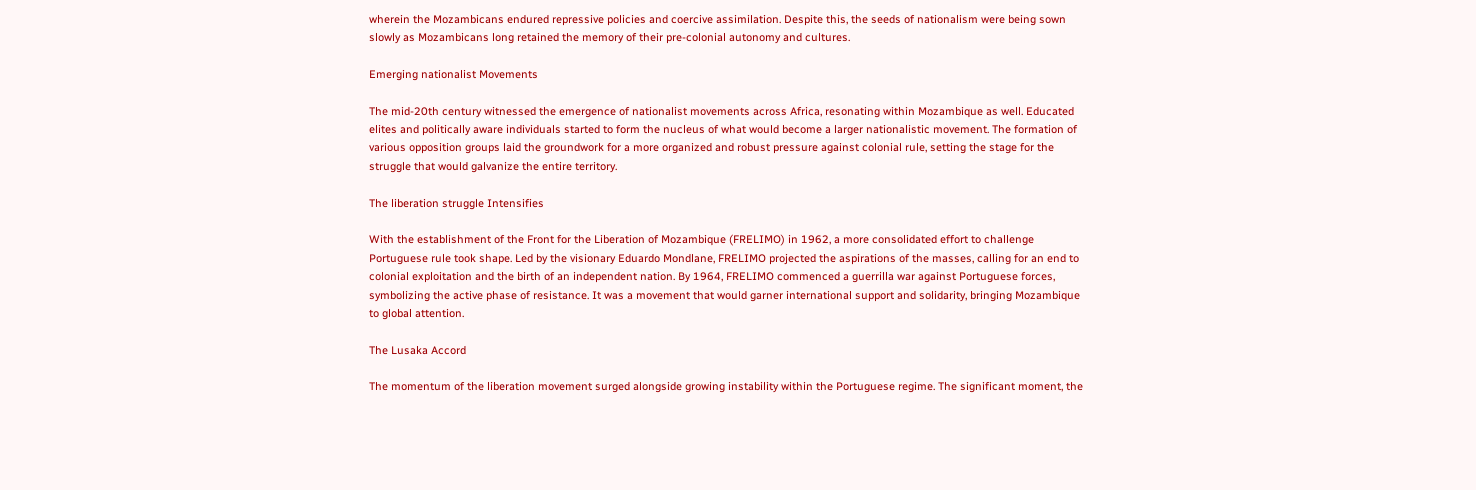wherein the Mozambicans endured repressive policies and coercive assimilation. Despite this, the seeds of nationalism were being sown slowly as Mozambicans long retained the memory of their pre-colonial autonomy and cultures.

Emerging nationalist Movements

The mid-20th century witnessed the emergence of nationalist movements across Africa, resonating within Mozambique as well. Educated elites and politically aware individuals started to form the nucleus of what would become a larger nationalistic movement. The formation of various opposition groups laid the groundwork for a more organized and robust pressure against colonial rule, setting the stage for the struggle that would galvanize the entire territory.

The liberation struggle Intensifies

With the establishment of the Front for the Liberation of Mozambique (FRELIMO) in 1962, a more consolidated effort to challenge Portuguese rule took shape. Led by the visionary Eduardo Mondlane, FRELIMO projected the aspirations of the masses, calling for an end to colonial exploitation and the birth of an independent nation. By 1964, FRELIMO commenced a guerrilla war against Portuguese forces, symbolizing the active phase of resistance. It was a movement that would garner international support and solidarity, bringing Mozambique to global attention.

The Lusaka Accord

The momentum of the liberation movement surged alongside growing instability within the Portuguese regime. The significant moment, the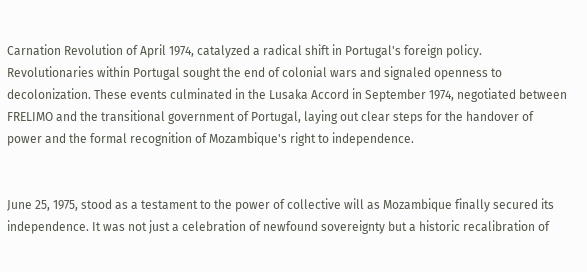Carnation Revolution of April 1974, catalyzed a radical shift in Portugal's foreign policy. Revolutionaries within Portugal sought the end of colonial wars and signaled openness to decolonization. These events culminated in the Lusaka Accord in September 1974, negotiated between FRELIMO and the transitional government of Portugal, laying out clear steps for the handover of power and the formal recognition of Mozambique's right to independence.


June 25, 1975, stood as a testament to the power of collective will as Mozambique finally secured its independence. It was not just a celebration of newfound sovereignty but a historic recalibration of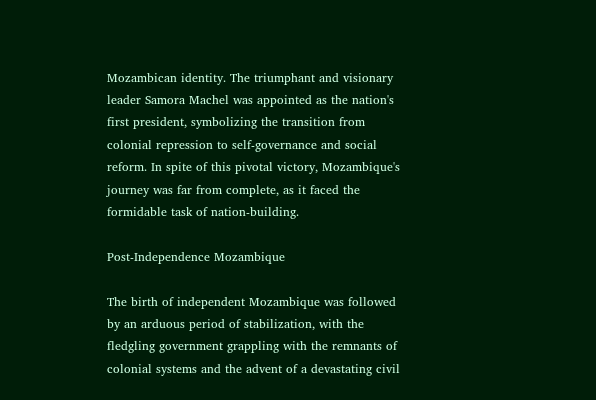Mozambican identity. The triumphant and visionary leader Samora Machel was appointed as the nation's first president, symbolizing the transition from colonial repression to self-governance and social reform. In spite of this pivotal victory, Mozambique's journey was far from complete, as it faced the formidable task of nation-building.

Post-Independence Mozambique

The birth of independent Mozambique was followed by an arduous period of stabilization, with the fledgling government grappling with the remnants of colonial systems and the advent of a devastating civil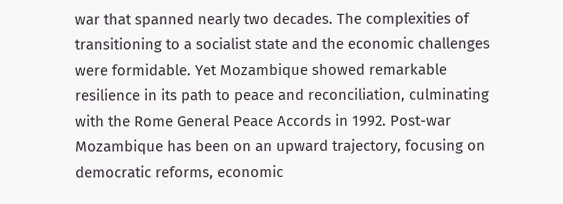war that spanned nearly two decades. The complexities of transitioning to a socialist state and the economic challenges were formidable. Yet Mozambique showed remarkable resilience in its path to peace and reconciliation, culminating with the Rome General Peace Accords in 1992. Post-war Mozambique has been on an upward trajectory, focusing on democratic reforms, economic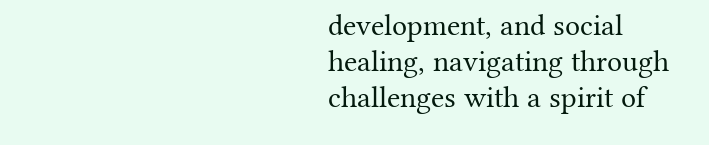development, and social healing, navigating through challenges with a spirit of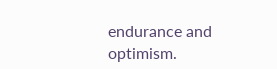endurance and optimism.